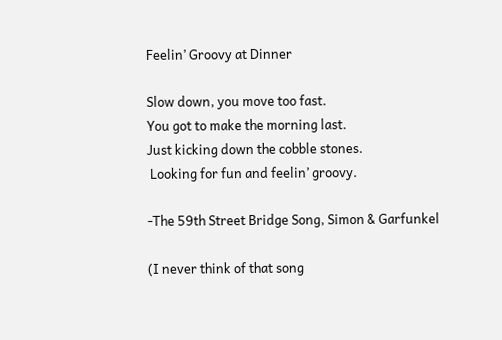Feelin’ Groovy at Dinner

Slow down, you move too fast.
You got to make the morning last.
Just kicking down the cobble stones.
 Looking for fun and feelin’ groovy.

-The 59th Street Bridge Song, Simon & Garfunkel

(I never think of that song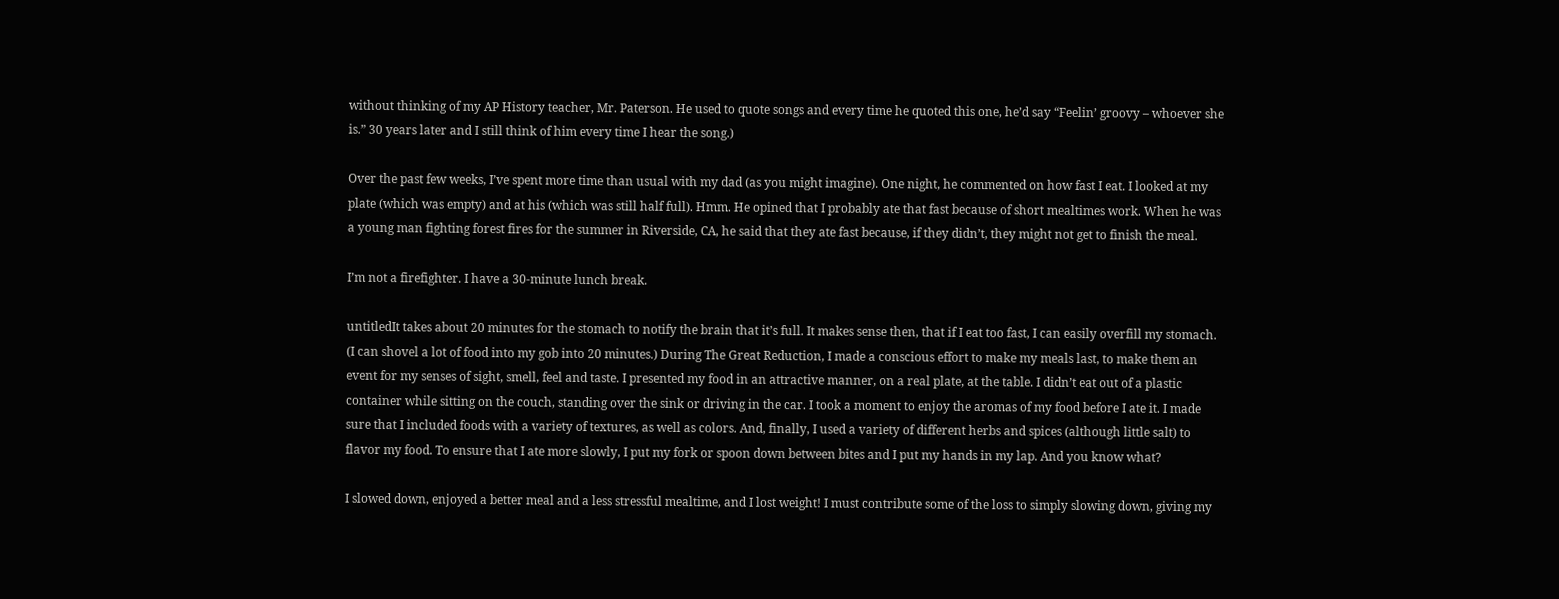without thinking of my AP History teacher, Mr. Paterson. He used to quote songs and every time he quoted this one, he’d say “Feelin’ groovy – whoever she is.” 30 years later and I still think of him every time I hear the song.)

Over the past few weeks, I’ve spent more time than usual with my dad (as you might imagine). One night, he commented on how fast I eat. I looked at my plate (which was empty) and at his (which was still half full). Hmm. He opined that I probably ate that fast because of short mealtimes work. When he was a young man fighting forest fires for the summer in Riverside, CA, he said that they ate fast because, if they didn’t, they might not get to finish the meal.

I’m not a firefighter. I have a 30-minute lunch break.

untitledIt takes about 20 minutes for the stomach to notify the brain that it’s full. It makes sense then, that if I eat too fast, I can easily overfill my stomach. (I can shovel a lot of food into my gob into 20 minutes.) During The Great Reduction, I made a conscious effort to make my meals last, to make them an event for my senses of sight, smell, feel and taste. I presented my food in an attractive manner, on a real plate, at the table. I didn’t eat out of a plastic container while sitting on the couch, standing over the sink or driving in the car. I took a moment to enjoy the aromas of my food before I ate it. I made sure that I included foods with a variety of textures, as well as colors. And, finally, I used a variety of different herbs and spices (although little salt) to flavor my food. To ensure that I ate more slowly, I put my fork or spoon down between bites and I put my hands in my lap. And you know what?

I slowed down, enjoyed a better meal and a less stressful mealtime, and I lost weight! I must contribute some of the loss to simply slowing down, giving my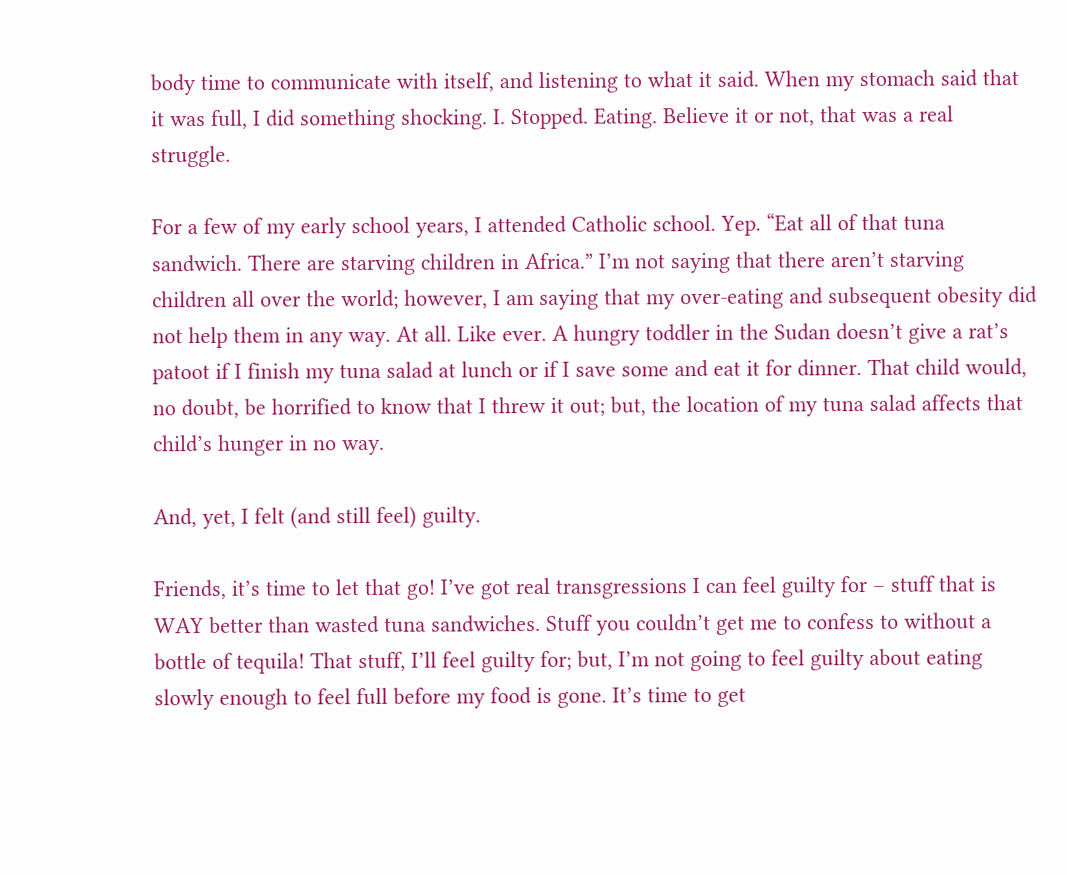body time to communicate with itself, and listening to what it said. When my stomach said that it was full, I did something shocking. I. Stopped. Eating. Believe it or not, that was a real struggle.

For a few of my early school years, I attended Catholic school. Yep. “Eat all of that tuna sandwich. There are starving children in Africa.” I’m not saying that there aren’t starving children all over the world; however, I am saying that my over-eating and subsequent obesity did not help them in any way. At all. Like ever. A hungry toddler in the Sudan doesn’t give a rat’s patoot if I finish my tuna salad at lunch or if I save some and eat it for dinner. That child would, no doubt, be horrified to know that I threw it out; but, the location of my tuna salad affects that child’s hunger in no way.

And, yet, I felt (and still feel) guilty.

Friends, it’s time to let that go! I’ve got real transgressions I can feel guilty for – stuff that is WAY better than wasted tuna sandwiches. Stuff you couldn’t get me to confess to without a bottle of tequila! That stuff, I’ll feel guilty for; but, I’m not going to feel guilty about eating slowly enough to feel full before my food is gone. It’s time to get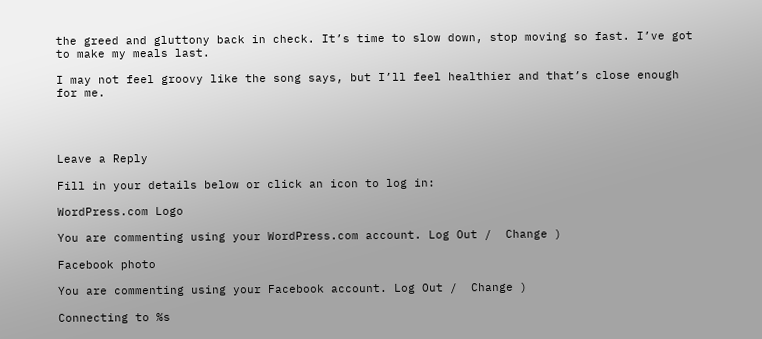the greed and gluttony back in check. It’s time to slow down, stop moving so fast. I’ve got to make my meals last.

I may not feel groovy like the song says, but I’ll feel healthier and that’s close enough for me.




Leave a Reply

Fill in your details below or click an icon to log in:

WordPress.com Logo

You are commenting using your WordPress.com account. Log Out /  Change )

Facebook photo

You are commenting using your Facebook account. Log Out /  Change )

Connecting to %s